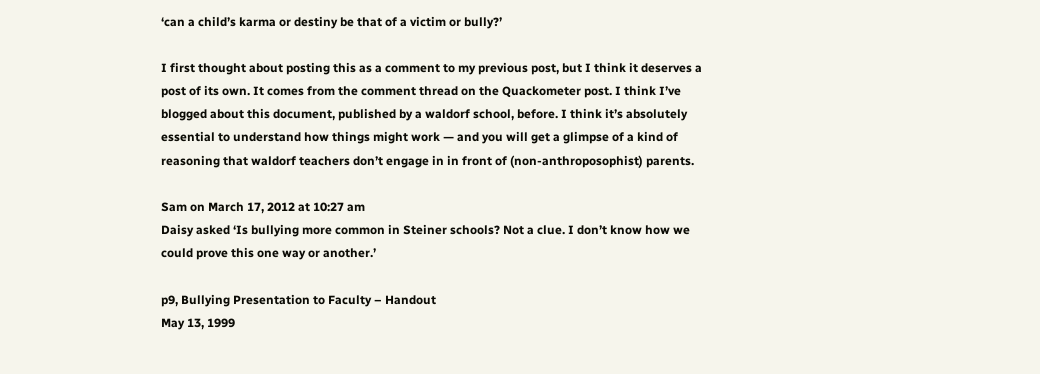‘can a child’s karma or destiny be that of a victim or bully?’

I first thought about posting this as a comment to my previous post, but I think it deserves a post of its own. It comes from the comment thread on the Quackometer post. I think I’ve blogged about this document, published by a waldorf school, before. I think it’s absolutely essential to understand how things might work — and you will get a glimpse of a kind of reasoning that waldorf teachers don’t engage in in front of (non-anthroposophist) parents.

Sam on March 17, 2012 at 10:27 am
Daisy asked ‘Is bullying more common in Steiner schools? Not a clue. I don’t know how we could prove this one way or another.’

p9, Bullying Presentation to Faculty – Handout
May 13, 1999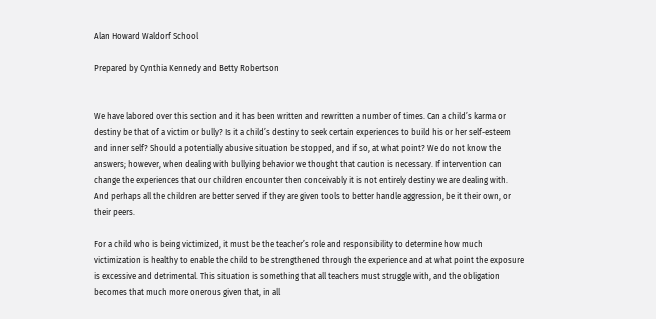Alan Howard Waldorf School

Prepared by Cynthia Kennedy and Betty Robertson


We have labored over this section and it has been written and rewritten a number of times. Can a child’s karma or destiny be that of a victim or bully? Is it a child’s destiny to seek certain experiences to build his or her self-esteem and inner self? Should a potentially abusive situation be stopped, and if so, at what point? We do not know the answers; however, when dealing with bullying behavior we thought that caution is necessary. If intervention can change the experiences that our children encounter then conceivably it is not entirely destiny we are dealing with. And perhaps all the children are better served if they are given tools to better handle aggression, be it their own, or their peers.

For a child who is being victimized, it must be the teacher’s role and responsibility to determine how much victimization is healthy to enable the child to be strengthened through the experience and at what point the exposure is excessive and detrimental. This situation is something that all teachers must struggle with, and the obligation becomes that much more onerous given that, in all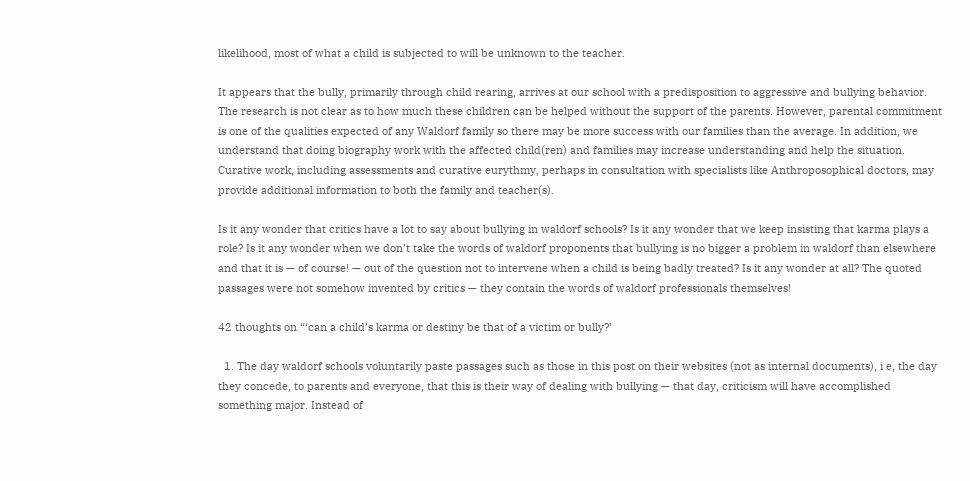likelihood, most of what a child is subjected to will be unknown to the teacher.

It appears that the bully, primarily through child rearing, arrives at our school with a predisposition to aggressive and bullying behavior. The research is not clear as to how much these children can be helped without the support of the parents. However, parental commitment is one of the qualities expected of any Waldorf family so there may be more success with our families than the average. In addition, we understand that doing biography work with the affected child(ren) and families may increase understanding and help the situation. Curative work, including assessments and curative eurythmy, perhaps in consultation with specialists like Anthroposophical doctors, may provide additional information to both the family and teacher(s).

Is it any wonder that critics have a lot to say about bullying in waldorf schools? Is it any wonder that we keep insisting that karma plays a role? Is it any wonder when we don’t take the words of waldorf proponents that bullying is no bigger a problem in waldorf than elsewhere and that it is — of course! — out of the question not to intervene when a child is being badly treated? Is it any wonder at all? The quoted passages were not somehow invented by critics — they contain the words of waldorf professionals themselves!

42 thoughts on “‘can a child’s karma or destiny be that of a victim or bully?’

  1. The day waldorf schools voluntarily paste passages such as those in this post on their websites (not as internal documents), i e, the day they concede, to parents and everyone, that this is their way of dealing with bullying — that day, criticism will have accomplished something major. Instead of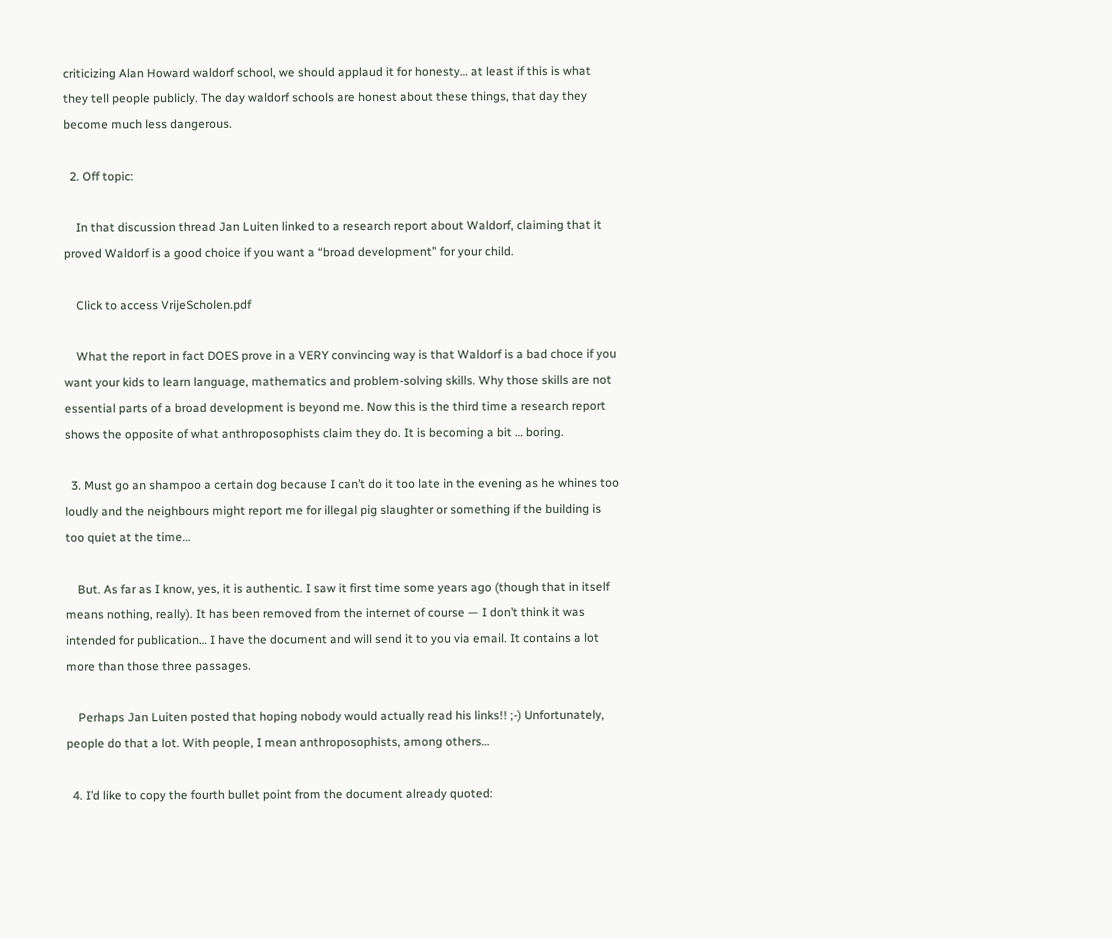criticizing Alan Howard waldorf school, we should applaud it for honesty… at least if this is what they tell people publicly. The day waldorf schools are honest about these things, that day they become much less dangerous.

  2. Off topic:

    In that discussion thread Jan Luiten linked to a research report about Waldorf, claiming that it proved Waldorf is a good choice if you want a “broad development” for your child.

    Click to access VrijeScholen.pdf

    What the report in fact DOES prove in a VERY convincing way is that Waldorf is a bad choce if you want your kids to learn language, mathematics and problem-solving skills. Why those skills are not essential parts of a broad development is beyond me. Now this is the third time a research report shows the opposite of what anthroposophists claim they do. It is becoming a bit … boring.

  3. Must go an shampoo a certain dog because I can’t do it too late in the evening as he whines too loudly and the neighbours might report me for illegal pig slaughter or something if the building is too quiet at the time…

    But. As far as I know, yes, it is authentic. I saw it first time some years ago (though that in itself means nothing, really). It has been removed from the internet of course — I don’t think it was intended for publication… I have the document and will send it to you via email. It contains a lot more than those three passages.

    Perhaps Jan Luiten posted that hoping nobody would actually read his links!! ;-) Unfortunately, people do that a lot. With people, I mean anthroposophists, among others…

  4. I’d like to copy the fourth bullet point from the document already quoted: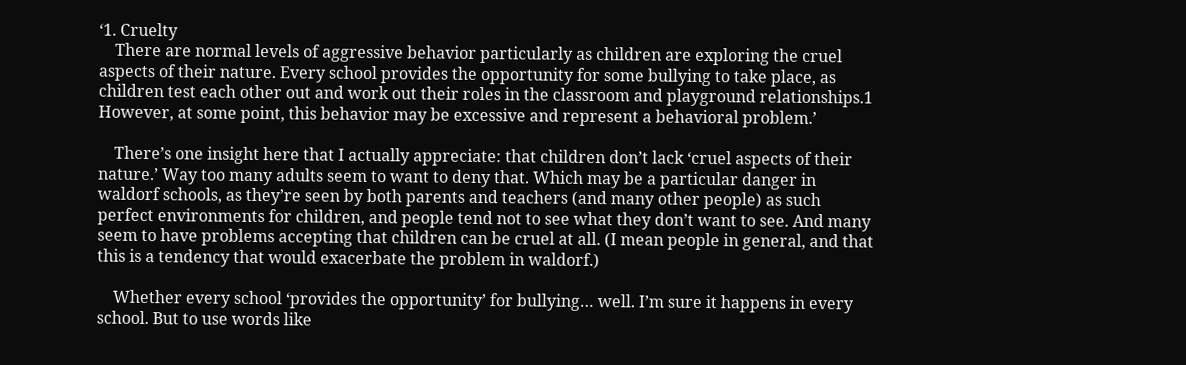‘1. Cruelty
    There are normal levels of aggressive behavior particularly as children are exploring the cruel aspects of their nature. Every school provides the opportunity for some bullying to take place, as children test each other out and work out their roles in the classroom and playground relationships.1 However, at some point, this behavior may be excessive and represent a behavioral problem.’

    There’s one insight here that I actually appreciate: that children don’t lack ‘cruel aspects of their nature.’ Way too many adults seem to want to deny that. Which may be a particular danger in waldorf schools, as they’re seen by both parents and teachers (and many other people) as such perfect environments for children, and people tend not to see what they don’t want to see. And many seem to have problems accepting that children can be cruel at all. (I mean people in general, and that this is a tendency that would exacerbate the problem in waldorf.)

    Whether every school ‘provides the opportunity’ for bullying… well. I’m sure it happens in every school. But to use words like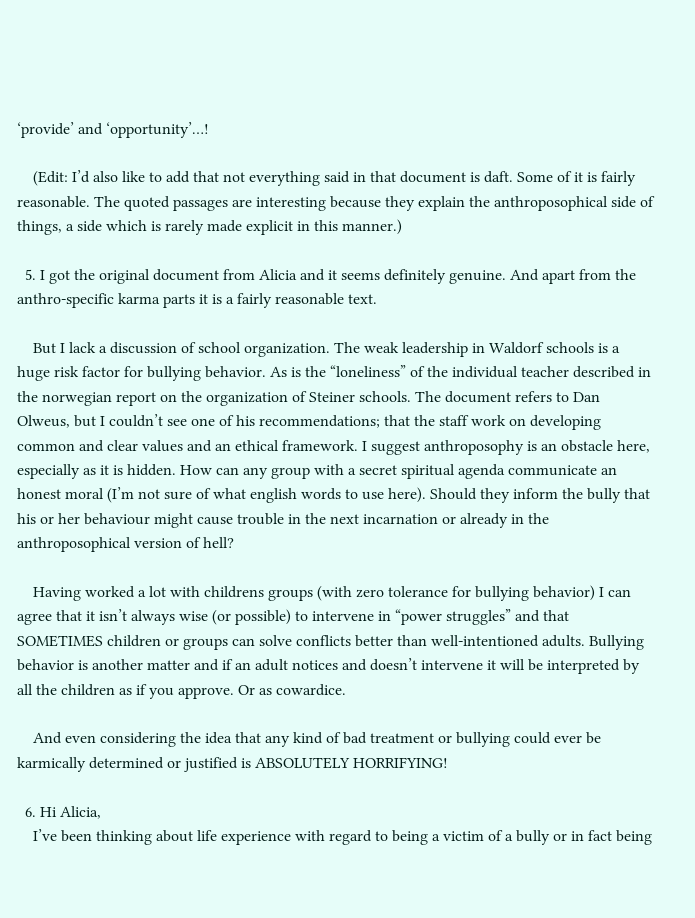‘provide’ and ‘opportunity’…!

    (Edit: I’d also like to add that not everything said in that document is daft. Some of it is fairly reasonable. The quoted passages are interesting because they explain the anthroposophical side of things, a side which is rarely made explicit in this manner.)

  5. I got the original document from Alicia and it seems definitely genuine. And apart from the anthro-specific karma parts it is a fairly reasonable text.

    But I lack a discussion of school organization. The weak leadership in Waldorf schools is a huge risk factor for bullying behavior. As is the “loneliness” of the individual teacher described in the norwegian report on the organization of Steiner schools. The document refers to Dan Olweus, but I couldn’t see one of his recommendations; that the staff work on developing common and clear values and an ethical framework. I suggest anthroposophy is an obstacle here, especially as it is hidden. How can any group with a secret spiritual agenda communicate an honest moral (I’m not sure of what english words to use here). Should they inform the bully that his or her behaviour might cause trouble in the next incarnation or already in the anthroposophical version of hell?

    Having worked a lot with childrens groups (with zero tolerance for bullying behavior) I can agree that it isn’t always wise (or possible) to intervene in “power struggles” and that SOMETIMES children or groups can solve conflicts better than well-intentioned adults. Bullying behavior is another matter and if an adult notices and doesn’t intervene it will be interpreted by all the children as if you approve. Or as cowardice.

    And even considering the idea that any kind of bad treatment or bullying could ever be karmically determined or justified is ABSOLUTELY HORRIFYING!

  6. Hi Alicia,
    I’ve been thinking about life experience with regard to being a victim of a bully or in fact being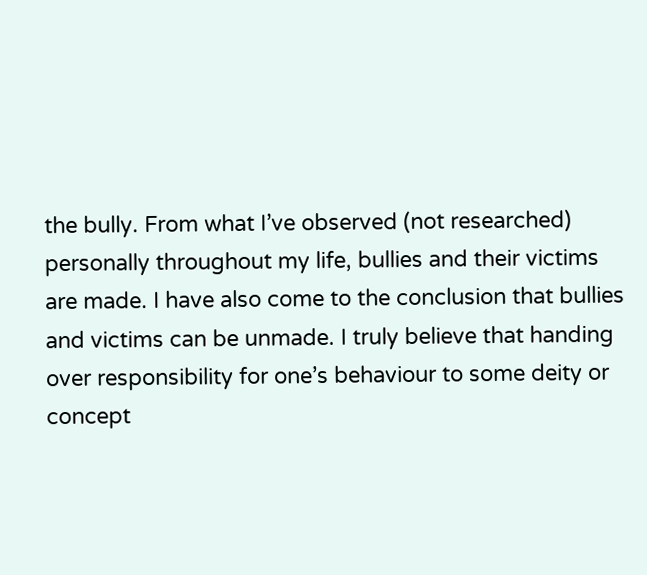the bully. From what I’ve observed (not researched) personally throughout my life, bullies and their victims are made. I have also come to the conclusion that bullies and victims can be unmade. I truly believe that handing over responsibility for one’s behaviour to some deity or concept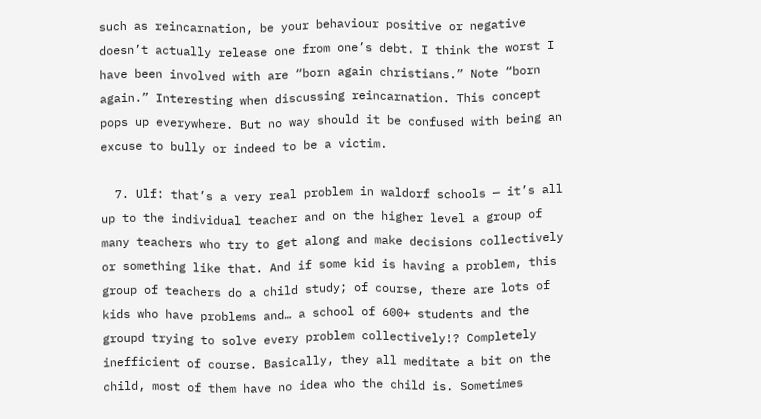such as reincarnation, be your behaviour positive or negative doesn’t actually release one from one’s debt. I think the worst I have been involved with are “born again christians.” Note “born again.” Interesting when discussing reincarnation. This concept pops up everywhere. But no way should it be confused with being an excuse to bully or indeed to be a victim.

  7. Ulf: that’s a very real problem in waldorf schools — it’s all up to the individual teacher and on the higher level a group of many teachers who try to get along and make decisions collectively or something like that. And if some kid is having a problem, this group of teachers do a child study; of course, there are lots of kids who have problems and… a school of 600+ students and the groupd trying to solve every problem collectively!? Completely inefficient of course. Basically, they all meditate a bit on the child, most of them have no idea who the child is. Sometimes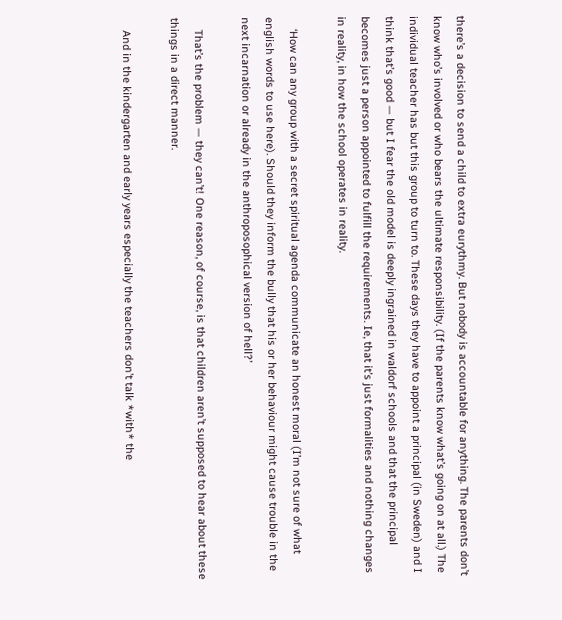there’s a decision to send a child to extra eurythmy. But nobody is accountable for anything. The parents don’t know who’s involved or who bears the ultimate responsibility. (If the parents know what’s going on at all.) The individual teacher has but this group to turn to. These days they have to appoint a principal (in Sweden) and I think that’s good — but I fear the old model is deeply ingrained in waldorf schools and that the principal becomes just a person appointed to fulfill the requirements. Ie, that it’s just formalities and nothing changes in reality, in how the school operates in reality.

    ‘How can any group with a secret spiritual agenda communicate an honest moral (I’m not sure of what english words to use here). Should they inform the bully that his or her behaviour might cause trouble in the next incarnation or already in the anthroposophical version of hell?’

    That’s the problem — they can’t! One reason, of course, is that children aren’t supposed to hear about these things in a direct manner.

    And in the kindergarten and early years especially the teachers don’t talk *with* the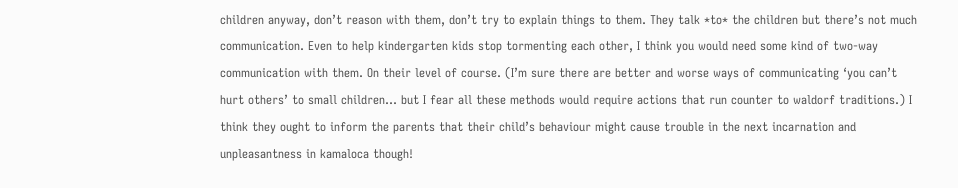children anyway, don’t reason with them, don’t try to explain things to them. They talk *to* the children but there’s not much communication. Even to help kindergarten kids stop tormenting each other, I think you would need some kind of two-way communication with them. On their level of course. (I’m sure there are better and worse ways of communicating ‘you can’t hurt others’ to small children… but I fear all these methods would require actions that run counter to waldorf traditions.) I think they ought to inform the parents that their child’s behaviour might cause trouble in the next incarnation and unpleasantness in kamaloca though!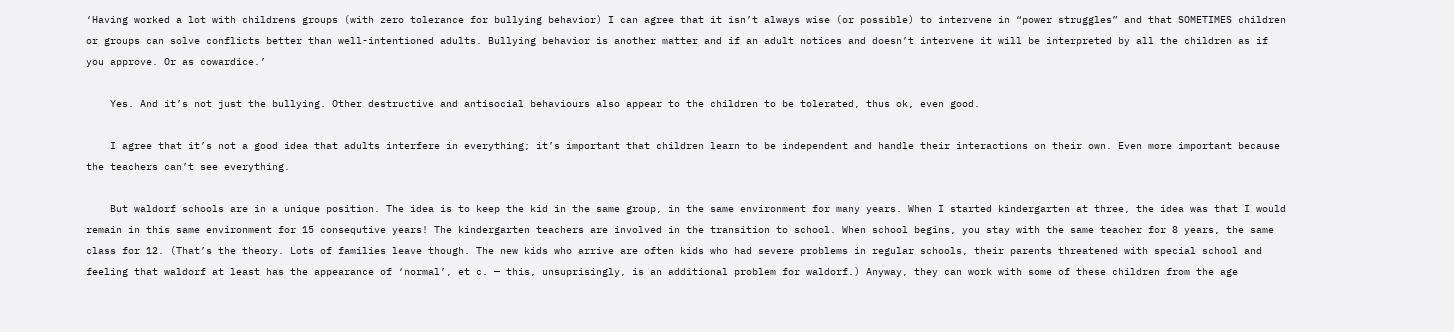‘Having worked a lot with childrens groups (with zero tolerance for bullying behavior) I can agree that it isn’t always wise (or possible) to intervene in “power struggles” and that SOMETIMES children or groups can solve conflicts better than well-intentioned adults. Bullying behavior is another matter and if an adult notices and doesn’t intervene it will be interpreted by all the children as if you approve. Or as cowardice.’

    Yes. And it’s not just the bullying. Other destructive and antisocial behaviours also appear to the children to be tolerated, thus ok, even good.

    I agree that it’s not a good idea that adults interfere in everything; it’s important that children learn to be independent and handle their interactions on their own. Even more important because the teachers can’t see everything.

    But waldorf schools are in a unique position. The idea is to keep the kid in the same group, in the same environment for many years. When I started kindergarten at three, the idea was that I would remain in this same environment for 15 consequtive years! The kindergarten teachers are involved in the transition to school. When school begins, you stay with the same teacher for 8 years, the same class for 12. (That’s the theory. Lots of families leave though. The new kids who arrive are often kids who had severe problems in regular schools, their parents threatened with special school and feeling that waldorf at least has the appearance of ‘normal’, et c. — this, unsuprisingly, is an additional problem for waldorf.) Anyway, they can work with some of these children from the age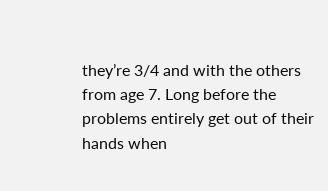they’re 3/4 and with the others from age 7. Long before the problems entirely get out of their hands when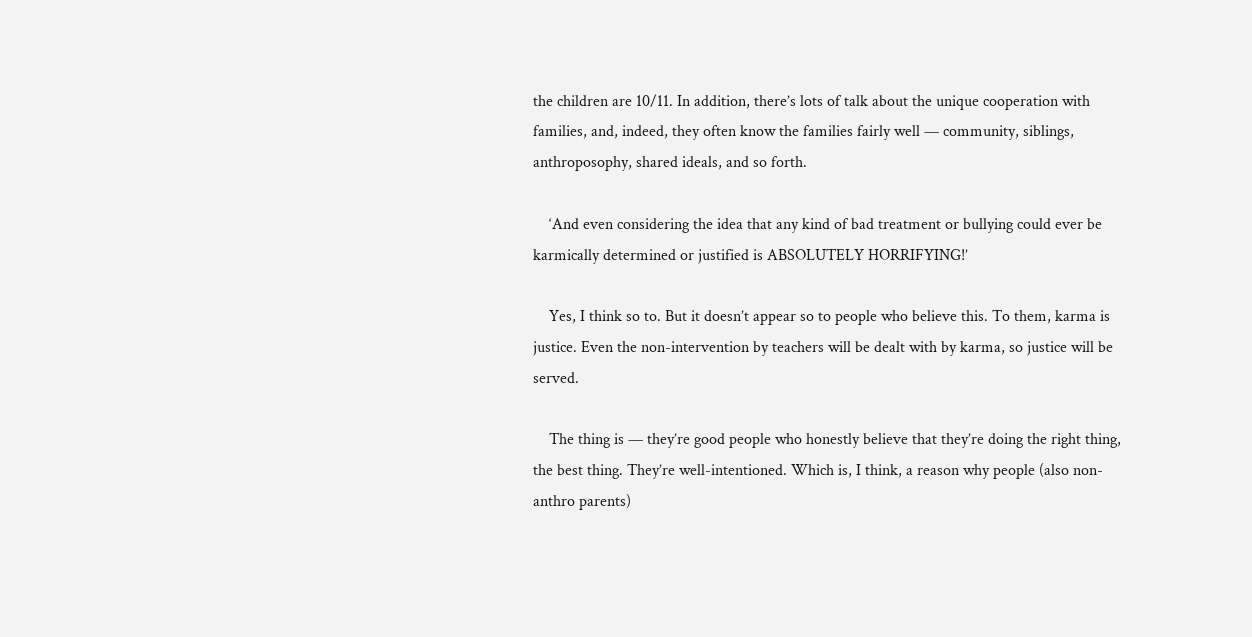the children are 10/11. In addition, there’s lots of talk about the unique cooperation with families, and, indeed, they often know the families fairly well — community, siblings, anthroposophy, shared ideals, and so forth.

    ‘And even considering the idea that any kind of bad treatment or bullying could ever be karmically determined or justified is ABSOLUTELY HORRIFYING!’

    Yes, I think so to. But it doesn’t appear so to people who believe this. To them, karma is justice. Even the non-intervention by teachers will be dealt with by karma, so justice will be served.

    The thing is — they’re good people who honestly believe that they’re doing the right thing, the best thing. They’re well-intentioned. Which is, I think, a reason why people (also non-anthro parents)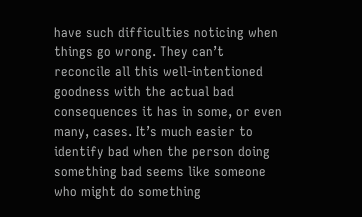have such difficulties noticing when things go wrong. They can’t reconcile all this well-intentioned goodness with the actual bad consequences it has in some, or even many, cases. It’s much easier to identify bad when the person doing something bad seems like someone who might do something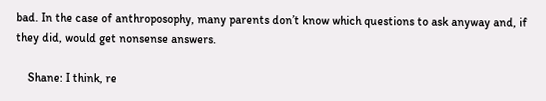bad. In the case of anthroposophy, many parents don’t know which questions to ask anyway and, if they did, would get nonsense answers.

    Shane: I think, re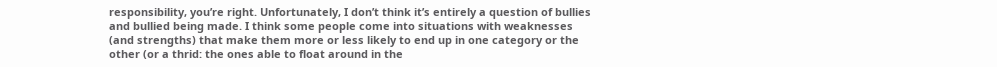responsibility, you’re right. Unfortunately, I don’t think it’s entirely a question of bullies and bullied being made. I think some people come into situations with weaknesses (and strengths) that make them more or less likely to end up in one category or the other (or a thrid: the ones able to float around in the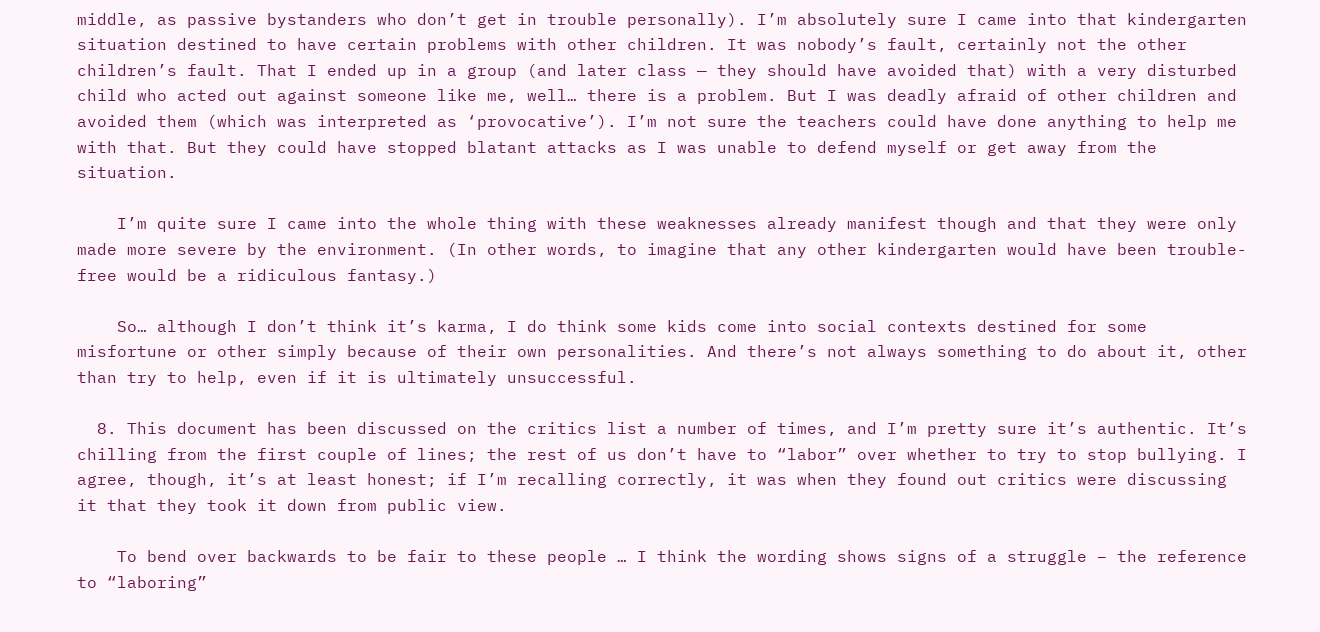middle, as passive bystanders who don’t get in trouble personally). I’m absolutely sure I came into that kindergarten situation destined to have certain problems with other children. It was nobody’s fault, certainly not the other children’s fault. That I ended up in a group (and later class — they should have avoided that) with a very disturbed child who acted out against someone like me, well… there is a problem. But I was deadly afraid of other children and avoided them (which was interpreted as ‘provocative’). I’m not sure the teachers could have done anything to help me with that. But they could have stopped blatant attacks as I was unable to defend myself or get away from the situation.

    I’m quite sure I came into the whole thing with these weaknesses already manifest though and that they were only made more severe by the environment. (In other words, to imagine that any other kindergarten would have been trouble-free would be a ridiculous fantasy.)

    So… although I don’t think it’s karma, I do think some kids come into social contexts destined for some misfortune or other simply because of their own personalities. And there’s not always something to do about it, other than try to help, even if it is ultimately unsuccessful.

  8. This document has been discussed on the critics list a number of times, and I’m pretty sure it’s authentic. It’s chilling from the first couple of lines; the rest of us don’t have to “labor” over whether to try to stop bullying. I agree, though, it’s at least honest; if I’m recalling correctly, it was when they found out critics were discussing it that they took it down from public view.

    To bend over backwards to be fair to these people … I think the wording shows signs of a struggle – the reference to “laboring”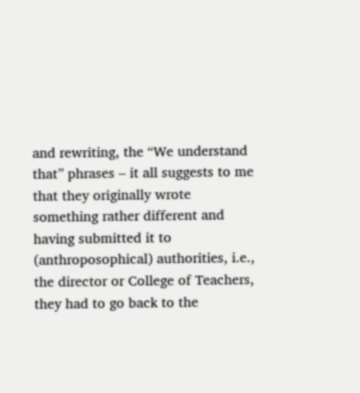and rewriting, the “We understand that” phrases – it all suggests to me that they originally wrote something rather different and having submitted it to (anthroposophical) authorities, i.e., the director or College of Teachers, they had to go back to the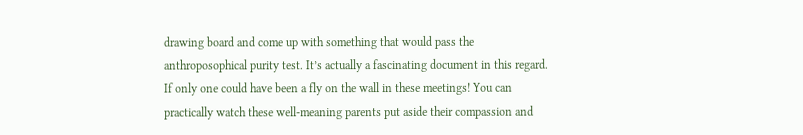drawing board and come up with something that would pass the anthroposophical purity test. It’s actually a fascinating document in this regard. If only one could have been a fly on the wall in these meetings! You can practically watch these well-meaning parents put aside their compassion and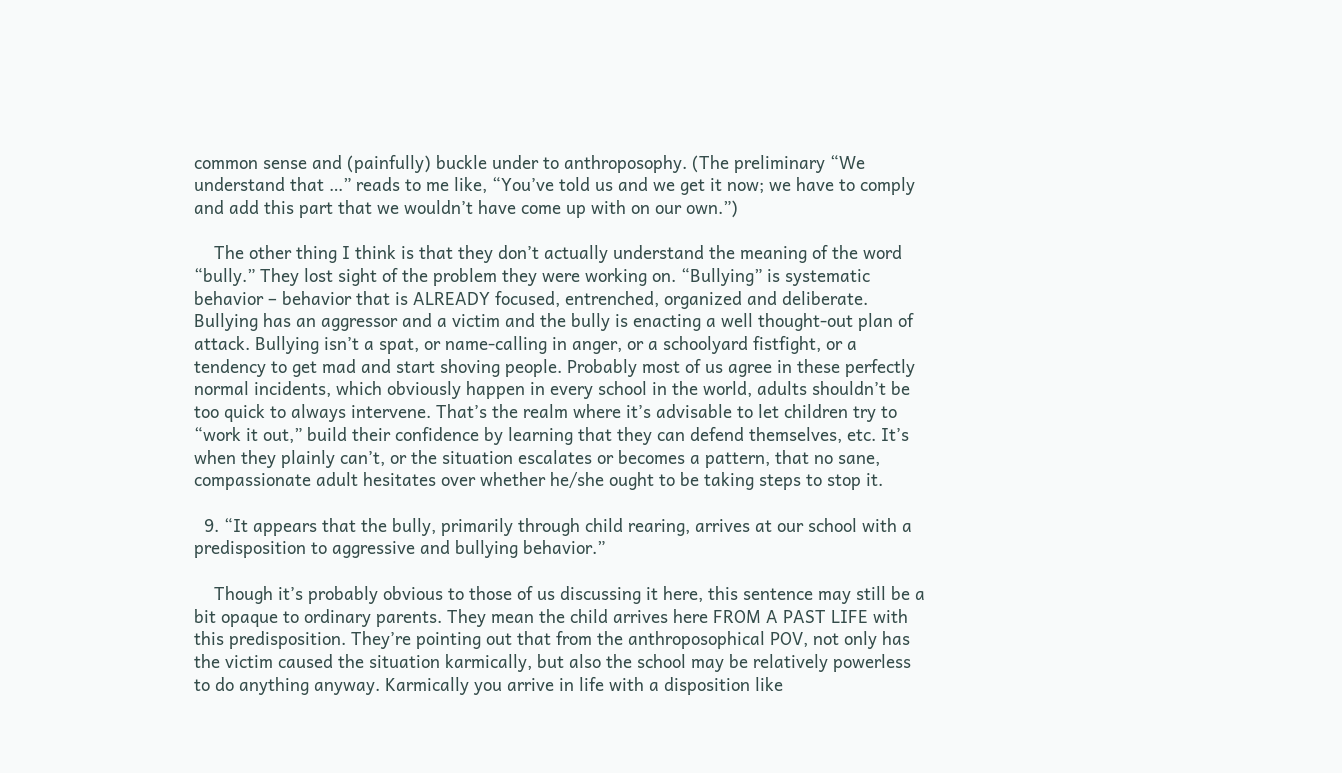common sense and (painfully) buckle under to anthroposophy. (The preliminary “We understand that …” reads to me like, “You’ve told us and we get it now; we have to comply and add this part that we wouldn’t have come up with on our own.”)

    The other thing I think is that they don’t actually understand the meaning of the word “bully.” They lost sight of the problem they were working on. “Bullying” is systematic behavior – behavior that is ALREADY focused, entrenched, organized and deliberate. Bullying has an aggressor and a victim and the bully is enacting a well thought-out plan of attack. Bullying isn’t a spat, or name-calling in anger, or a schoolyard fistfight, or a tendency to get mad and start shoving people. Probably most of us agree in these perfectly normal incidents, which obviously happen in every school in the world, adults shouldn’t be too quick to always intervene. That’s the realm where it’s advisable to let children try to “work it out,” build their confidence by learning that they can defend themselves, etc. It’s when they plainly can’t, or the situation escalates or becomes a pattern, that no sane, compassionate adult hesitates over whether he/she ought to be taking steps to stop it.

  9. “It appears that the bully, primarily through child rearing, arrives at our school with a predisposition to aggressive and bullying behavior.”

    Though it’s probably obvious to those of us discussing it here, this sentence may still be a bit opaque to ordinary parents. They mean the child arrives here FROM A PAST LIFE with this predisposition. They’re pointing out that from the anthroposophical POV, not only has the victim caused the situation karmically, but also the school may be relatively powerless to do anything anyway. Karmically you arrive in life with a disposition like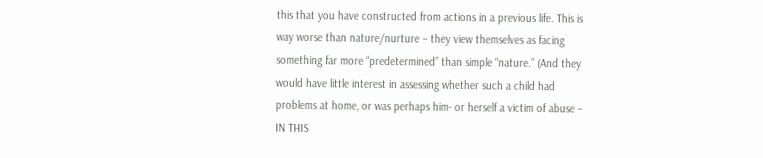this that you have constructed from actions in a previous life. This is way worse than nature/nurture – they view themselves as facing something far more “predetermined” than simple “nature.” (And they would have little interest in assessing whether such a child had problems at home, or was perhaps him- or herself a victim of abuse – IN THIS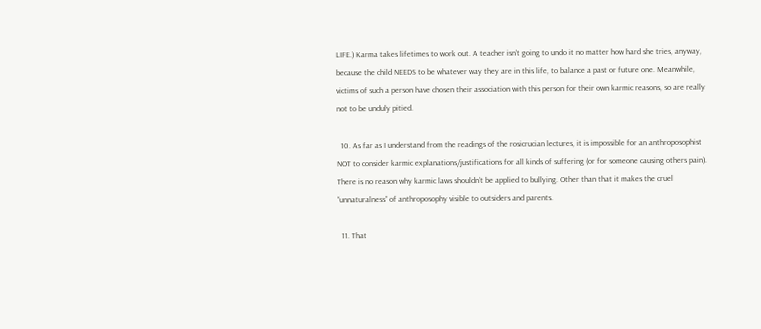LIFE.) Karma takes lifetimes to work out. A teacher isn’t going to undo it no matter how hard she tries, anyway, because the child NEEDS to be whatever way they are in this life, to balance a past or future one. Meanwhile, victims of such a person have chosen their association with this person for their own karmic reasons, so are really not to be unduly pitied.

  10. As far as I understand from the readings of the rosicrucian lectures, it is impossible for an anthroposophist NOT to consider karmic explanations/justifications for all kinds of suffering (or for someone causing others pain). There is no reason why karmic laws shouldn’t be applied to bullying. Other than that it makes the cruel “unnaturalness” of anthroposophy visible to outsiders and parents.

  11. That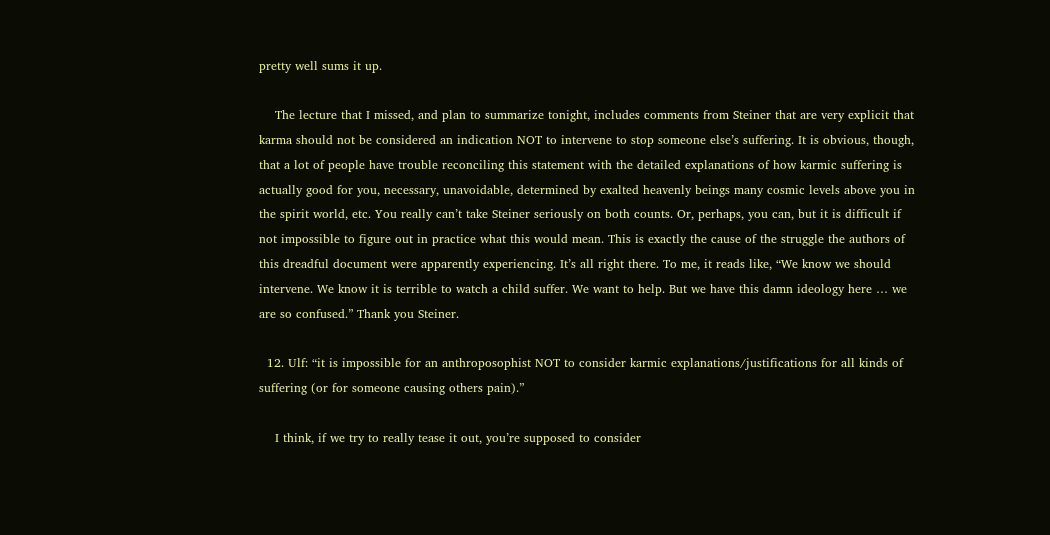pretty well sums it up.

    The lecture that I missed, and plan to summarize tonight, includes comments from Steiner that are very explicit that karma should not be considered an indication NOT to intervene to stop someone else’s suffering. It is obvious, though, that a lot of people have trouble reconciling this statement with the detailed explanations of how karmic suffering is actually good for you, necessary, unavoidable, determined by exalted heavenly beings many cosmic levels above you in the spirit world, etc. You really can’t take Steiner seriously on both counts. Or, perhaps, you can, but it is difficult if not impossible to figure out in practice what this would mean. This is exactly the cause of the struggle the authors of this dreadful document were apparently experiencing. It’s all right there. To me, it reads like, “We know we should intervene. We know it is terrible to watch a child suffer. We want to help. But we have this damn ideology here … we are so confused.” Thank you Steiner.

  12. Ulf: “it is impossible for an anthroposophist NOT to consider karmic explanations/justifications for all kinds of suffering (or for someone causing others pain).”

    I think, if we try to really tease it out, you’re supposed to consider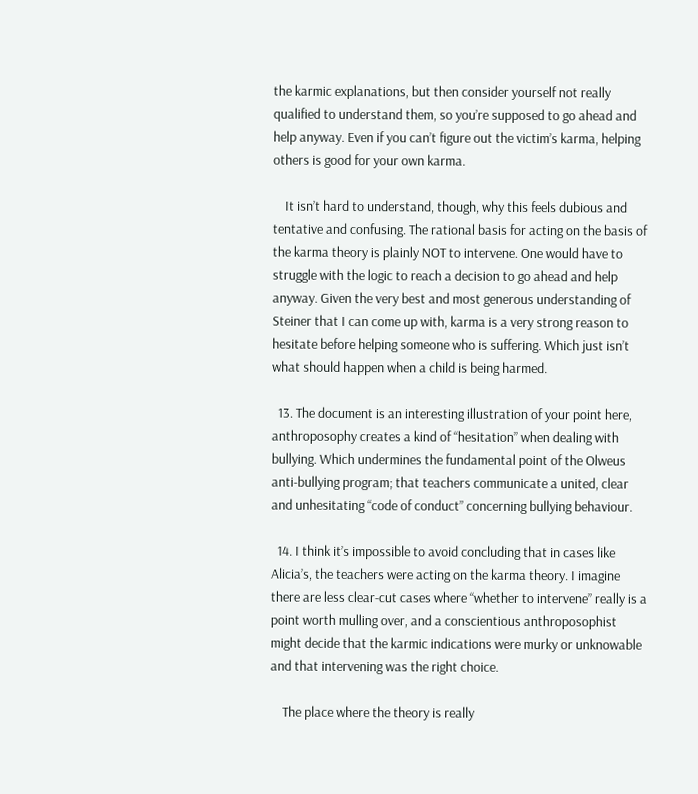the karmic explanations, but then consider yourself not really qualified to understand them, so you’re supposed to go ahead and help anyway. Even if you can’t figure out the victim’s karma, helping others is good for your own karma.

    It isn’t hard to understand, though, why this feels dubious and tentative and confusing. The rational basis for acting on the basis of the karma theory is plainly NOT to intervene. One would have to struggle with the logic to reach a decision to go ahead and help anyway. Given the very best and most generous understanding of Steiner that I can come up with, karma is a very strong reason to hesitate before helping someone who is suffering. Which just isn’t what should happen when a child is being harmed.

  13. The document is an interesting illustration of your point here, anthroposophy creates a kind of “hesitation” when dealing with bullying. Which undermines the fundamental point of the Olweus anti-bullying program; that teachers communicate a united, clear and unhesitating “code of conduct” concerning bullying behaviour.

  14. I think it’s impossible to avoid concluding that in cases like Alicia’s, the teachers were acting on the karma theory. I imagine there are less clear-cut cases where “whether to intervene” really is a point worth mulling over, and a conscientious anthroposophist might decide that the karmic indications were murky or unknowable and that intervening was the right choice.

    The place where the theory is really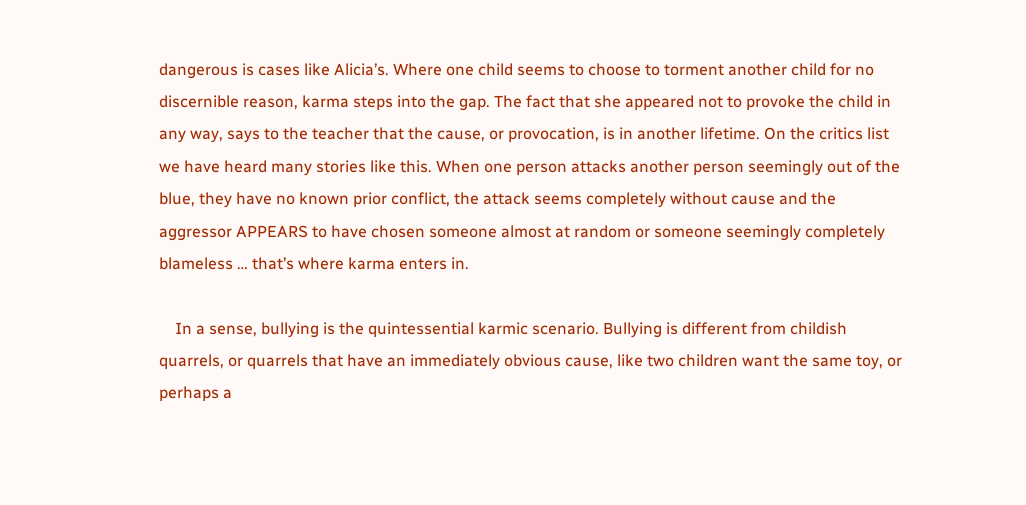dangerous is cases like Alicia’s. Where one child seems to choose to torment another child for no discernible reason, karma steps into the gap. The fact that she appeared not to provoke the child in any way, says to the teacher that the cause, or provocation, is in another lifetime. On the critics list we have heard many stories like this. When one person attacks another person seemingly out of the blue, they have no known prior conflict, the attack seems completely without cause and the aggressor APPEARS to have chosen someone almost at random or someone seemingly completely blameless … that’s where karma enters in.

    In a sense, bullying is the quintessential karmic scenario. Bullying is different from childish quarrels, or quarrels that have an immediately obvious cause, like two children want the same toy, or perhaps a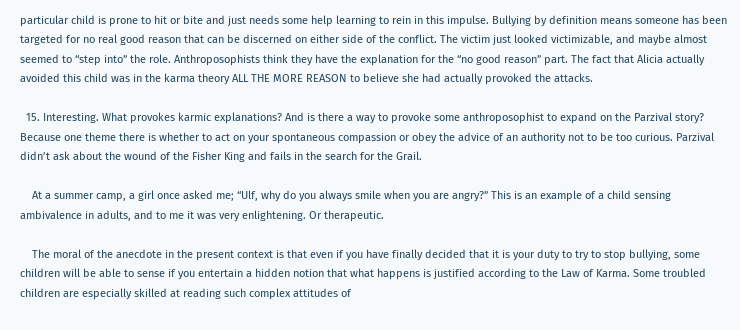particular child is prone to hit or bite and just needs some help learning to rein in this impulse. Bullying by definition means someone has been targeted for no real good reason that can be discerned on either side of the conflict. The victim just looked victimizable, and maybe almost seemed to “step into” the role. Anthroposophists think they have the explanation for the “no good reason” part. The fact that Alicia actually avoided this child was in the karma theory ALL THE MORE REASON to believe she had actually provoked the attacks.

  15. Interesting. What provokes karmic explanations? And is there a way to provoke some anthroposophist to expand on the Parzival story? Because one theme there is whether to act on your spontaneous compassion or obey the advice of an authority not to be too curious. Parzival didn’t ask about the wound of the Fisher King and fails in the search for the Grail.

    At a summer camp, a girl once asked me; “Ulf, why do you always smile when you are angry?” This is an example of a child sensing ambivalence in adults, and to me it was very enlightening. Or therapeutic.

    The moral of the anecdote in the present context is that even if you have finally decided that it is your duty to try to stop bullying, some children will be able to sense if you entertain a hidden notion that what happens is justified according to the Law of Karma. Some troubled children are especially skilled at reading such complex attitudes of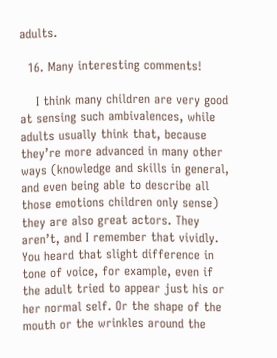adults.

  16. Many interesting comments!

    I think many children are very good at sensing such ambivalences, while adults usually think that, because they’re more advanced in many other ways (knowledge and skills in general, and even being able to describe all those emotions children only sense) they are also great actors. They aren’t, and I remember that vividly. You heard that slight difference in tone of voice, for example, even if the adult tried to appear just his or her normal self. Or the shape of the mouth or the wrinkles around the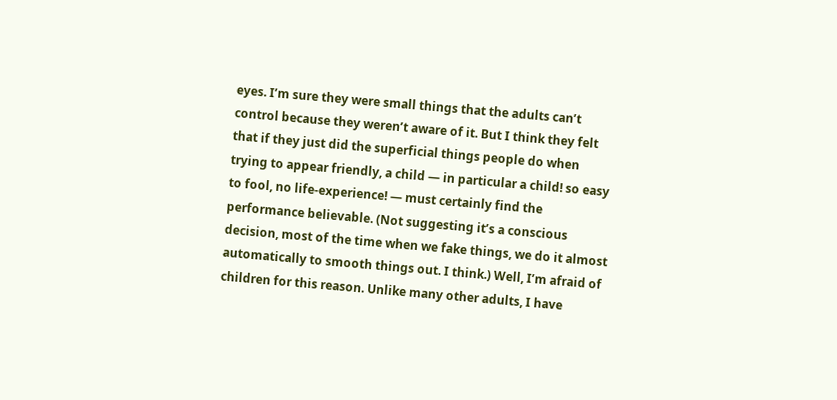eyes. I’m sure they were small things that the adults can’t control because they weren’t aware of it. But I think they felt that if they just did the superficial things people do when trying to appear friendly, a child — in particular a child! so easy to fool, no life-experience! — must certainly find the performance believable. (Not suggesting it’s a conscious decision, most of the time when we fake things, we do it almost automatically to smooth things out. I think.) Well, I’m afraid of children for this reason. Unlike many other adults, I have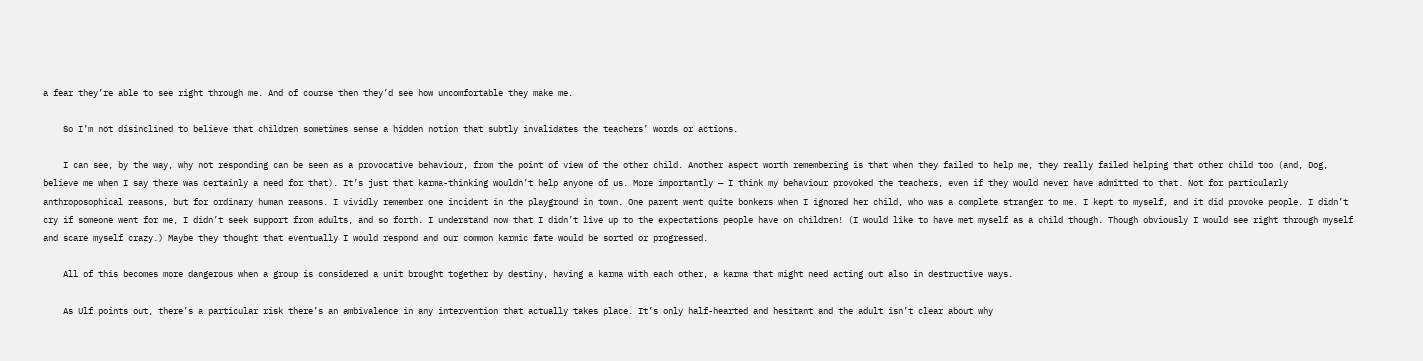a fear they’re able to see right through me. And of course then they’d see how uncomfortable they make me.

    So I’m not disinclined to believe that children sometimes sense a hidden notion that subtly invalidates the teachers’ words or actions.

    I can see, by the way, why not responding can be seen as a provocative behaviour, from the point of view of the other child. Another aspect worth remembering is that when they failed to help me, they really failed helping that other child too (and, Dog, believe me when I say there was certainly a need for that). It’s just that karma-thinking wouldn’t help anyone of us. More importantly — I think my behaviour provoked the teachers, even if they would never have admitted to that. Not for particularly anthroposophical reasons, but for ordinary human reasons. I vividly remember one incident in the playground in town. One parent went quite bonkers when I ignored her child, who was a complete stranger to me. I kept to myself, and it did provoke people. I didn’t cry if someone went for me, I didn’t seek support from adults, and so forth. I understand now that I didn’t live up to the expectations people have on children! (I would like to have met myself as a child though. Though obviously I would see right through myself and scare myself crazy.) Maybe they thought that eventually I would respond and our common karmic fate would be sorted or progressed.

    All of this becomes more dangerous when a group is considered a unit brought together by destiny, having a karma with each other, a karma that might need acting out also in destructive ways.

    As Ulf points out, there’s a particular risk there’s an ambivalence in any intervention that actually takes place. It’s only half-hearted and hesitant and the adult isn’t clear about why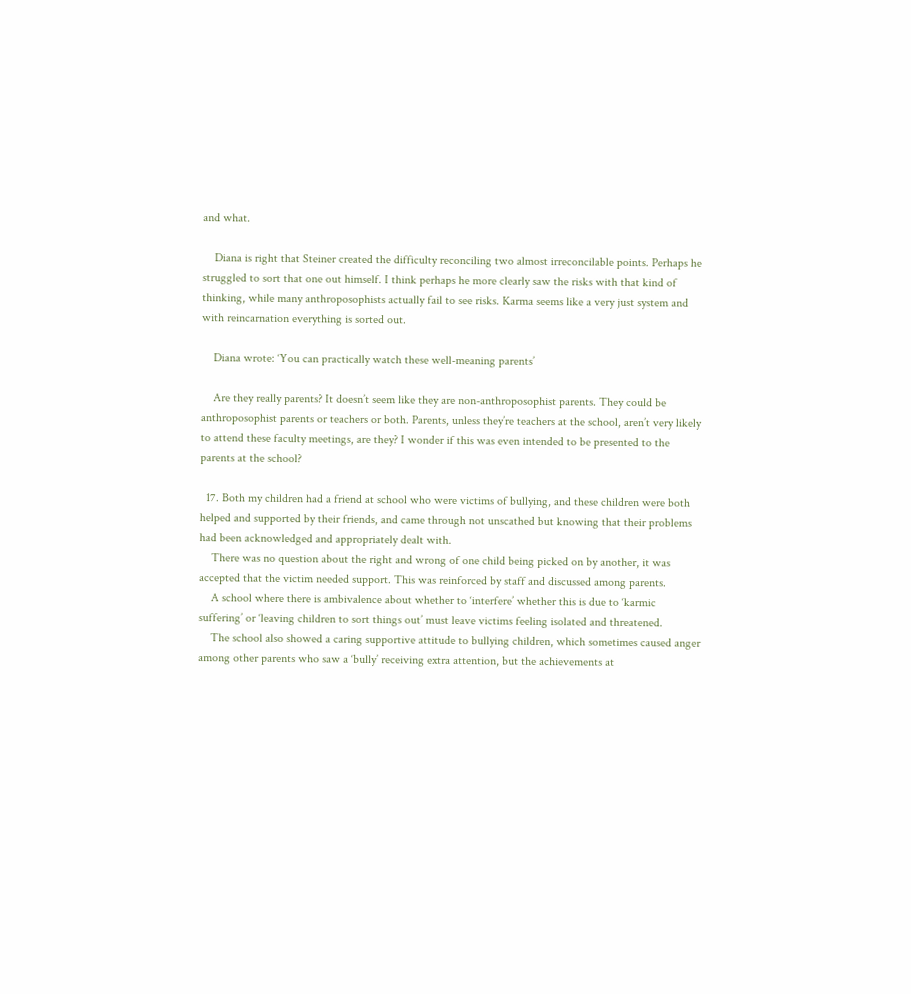and what.

    Diana is right that Steiner created the difficulty reconciling two almost irreconcilable points. Perhaps he struggled to sort that one out himself. I think perhaps he more clearly saw the risks with that kind of thinking, while many anthroposophists actually fail to see risks. Karma seems like a very just system and with reincarnation everything is sorted out.

    Diana wrote: ‘You can practically watch these well-meaning parents’

    Are they really parents? It doesn’t seem like they are non-anthroposophist parents. They could be anthroposophist parents or teachers or both. Parents, unless they’re teachers at the school, aren’t very likely to attend these faculty meetings, are they? I wonder if this was even intended to be presented to the parents at the school?

  17. Both my children had a friend at school who were victims of bullying, and these children were both helped and supported by their friends, and came through not unscathed but knowing that their problems had been acknowledged and appropriately dealt with.
    There was no question about the right and wrong of one child being picked on by another, it was accepted that the victim needed support. This was reinforced by staff and discussed among parents.
    A school where there is ambivalence about whether to ‘interfere’ whether this is due to ‘karmic suffering’ or ‘leaving children to sort things out’ must leave victims feeling isolated and threatened.
    The school also showed a caring supportive attitude to bullying children, which sometimes caused anger among other parents who saw a ‘bully’ receiving extra attention, but the achievements at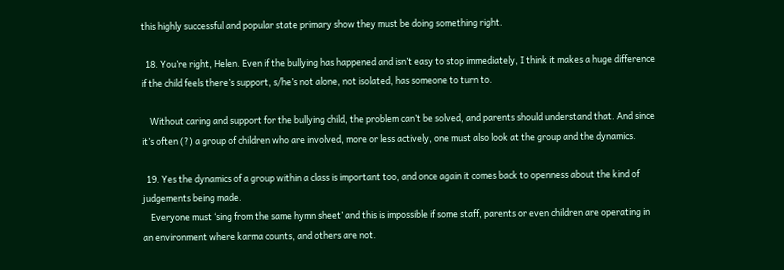this highly successful and popular state primary show they must be doing something right.

  18. You’re right, Helen. Even if the bullying has happened and isn’t easy to stop immediately, I think it makes a huge difference if the child feels there’s support, s/he’s not alone, not isolated, has someone to turn to.

    Without caring and support for the bullying child, the problem can’t be solved, and parents should understand that. And since it’s often (?) a group of children who are involved, more or less actively, one must also look at the group and the dynamics.

  19. Yes the dynamics of a group within a class is important too, and once again it comes back to openness about the kind of judgements being made.
    Everyone must ‘sing from the same hymn sheet’ and this is impossible if some staff, parents or even children are operating in an environment where karma counts, and others are not.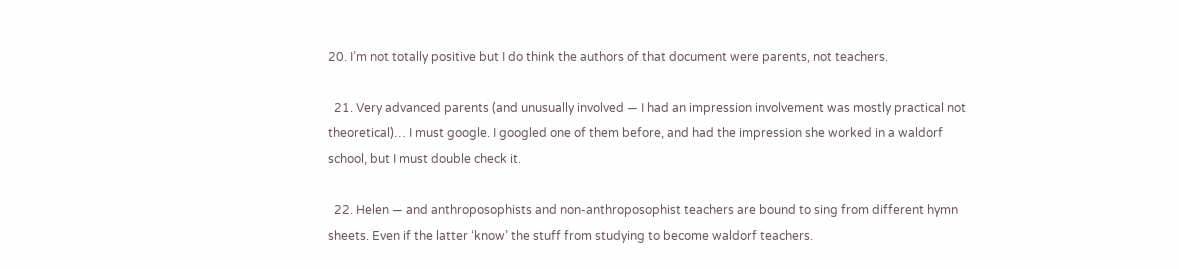20. I’m not totally positive but I do think the authors of that document were parents, not teachers.

  21. Very advanced parents (and unusually involved — I had an impression involvement was mostly practical not theoretical)… I must google. I googled one of them before, and had the impression she worked in a waldorf school, but I must double check it.

  22. Helen — and anthroposophists and non-anthroposophist teachers are bound to sing from different hymn sheets. Even if the latter ‘know’ the stuff from studying to become waldorf teachers.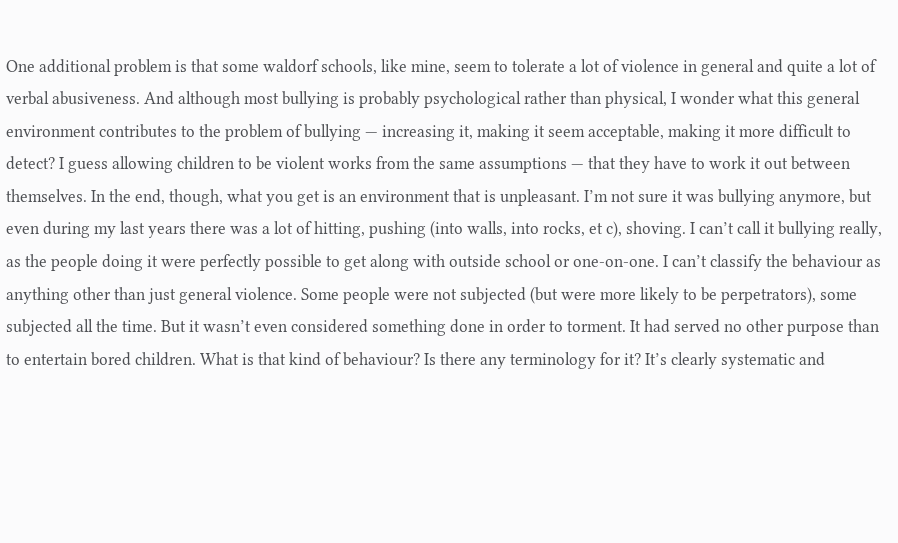One additional problem is that some waldorf schools, like mine, seem to tolerate a lot of violence in general and quite a lot of verbal abusiveness. And although most bullying is probably psychological rather than physical, I wonder what this general environment contributes to the problem of bullying — increasing it, making it seem acceptable, making it more difficult to detect? I guess allowing children to be violent works from the same assumptions — that they have to work it out between themselves. In the end, though, what you get is an environment that is unpleasant. I’m not sure it was bullying anymore, but even during my last years there was a lot of hitting, pushing (into walls, into rocks, et c), shoving. I can’t call it bullying really, as the people doing it were perfectly possible to get along with outside school or one-on-one. I can’t classify the behaviour as anything other than just general violence. Some people were not subjected (but were more likely to be perpetrators), some subjected all the time. But it wasn’t even considered something done in order to torment. It had served no other purpose than to entertain bored children. What is that kind of behaviour? Is there any terminology for it? It’s clearly systematic and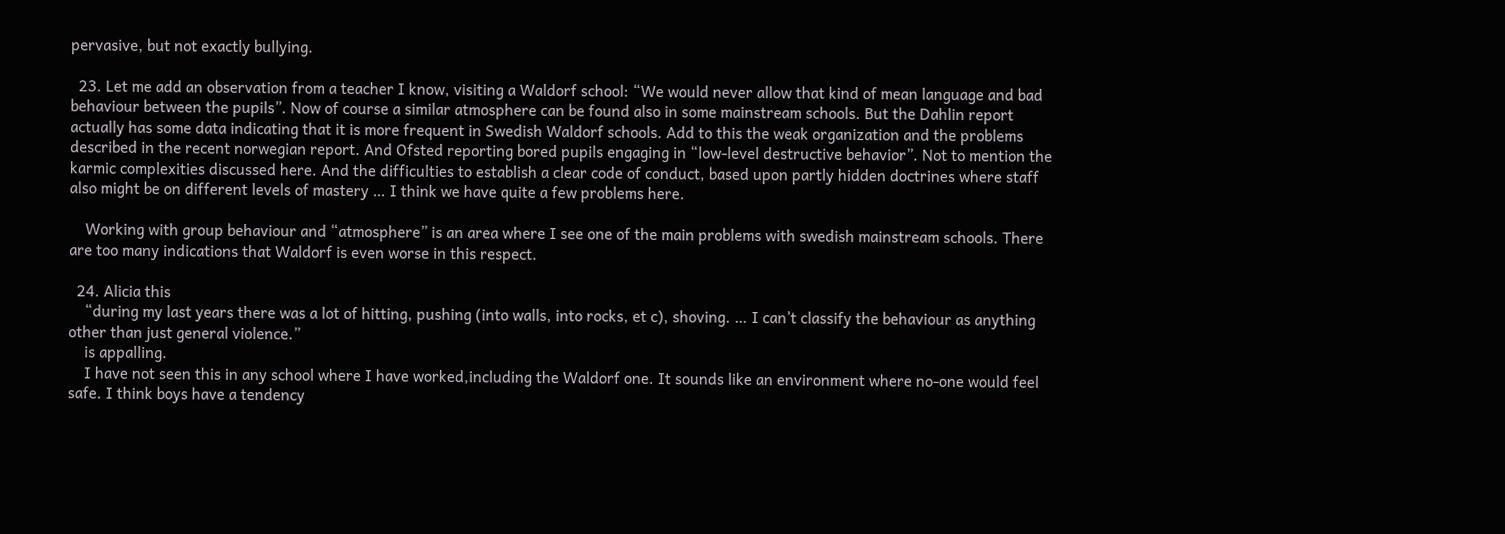pervasive, but not exactly bullying.

  23. Let me add an observation from a teacher I know, visiting a Waldorf school: “We would never allow that kind of mean language and bad behaviour between the pupils”. Now of course a similar atmosphere can be found also in some mainstream schools. But the Dahlin report actually has some data indicating that it is more frequent in Swedish Waldorf schools. Add to this the weak organization and the problems described in the recent norwegian report. And Ofsted reporting bored pupils engaging in “low-level destructive behavior”. Not to mention the karmic complexities discussed here. And the difficulties to establish a clear code of conduct, based upon partly hidden doctrines where staff also might be on different levels of mastery … I think we have quite a few problems here.

    Working with group behaviour and “atmosphere” is an area where I see one of the main problems with swedish mainstream schools. There are too many indications that Waldorf is even worse in this respect.

  24. Alicia this
    “during my last years there was a lot of hitting, pushing (into walls, into rocks, et c), shoving. … I can’t classify the behaviour as anything other than just general violence.”
    is appalling.
    I have not seen this in any school where I have worked,including the Waldorf one. It sounds like an environment where no-one would feel safe. I think boys have a tendency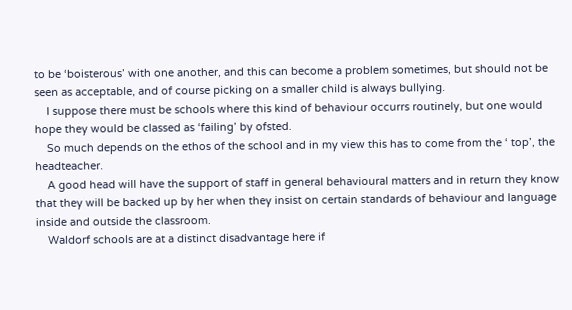to be ‘boisterous’ with one another, and this can become a problem sometimes, but should not be seen as acceptable, and of course picking on a smaller child is always bullying.
    I suppose there must be schools where this kind of behaviour occurrs routinely, but one would hope they would be classed as ‘failing’ by ofsted.
    So much depends on the ethos of the school and in my view this has to come from the ‘ top’, the headteacher.
    A good head will have the support of staff in general behavioural matters and in return they know that they will be backed up by her when they insist on certain standards of behaviour and language inside and outside the classroom.
    Waldorf schools are at a distinct disadvantage here if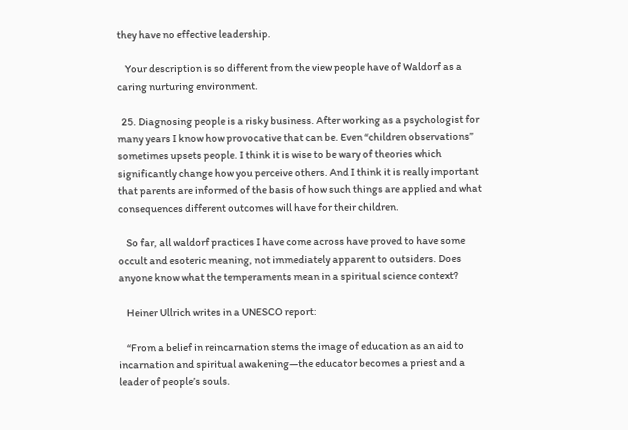they have no effective leadership.

    Your description is so different from the view people have of Waldorf as a caring nurturing environment.

  25. Diagnosing people is a risky business. After working as a psychologist for many years I know how provocative that can be. Even “children observations” sometimes upsets people. I think it is wise to be wary of theories which significantly change how you perceive others. And I think it is really important that parents are informed of the basis of how such things are applied and what consequences different outcomes will have for their children.

    So far, all waldorf practices I have come across have proved to have some occult and esoteric meaning, not immediately apparent to outsiders. Does anyone know what the temperaments mean in a spiritual science context?

    Heiner Ullrich writes in a UNESCO report:

    “From a belief in reincarnation stems the image of education as an aid to incarnation and spiritual awakening—the educator becomes a priest and a leader of people’s souls.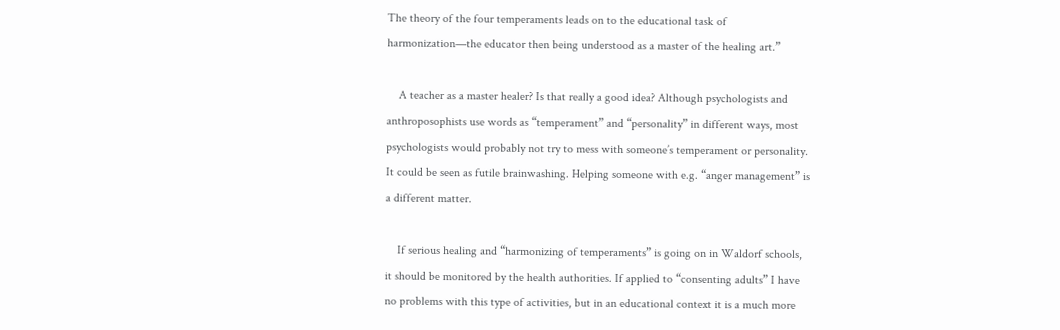The theory of the four temperaments leads on to the educational task of harmonization—the educator then being understood as a master of the healing art.”

    A teacher as a master healer? Is that really a good idea? Although psychologists and anthroposophists use words as “temperament” and “personality” in different ways, most psychologists would probably not try to mess with someone’s temperament or personality. It could be seen as futile brainwashing. Helping someone with e.g. “anger management” is a different matter.

    If serious healing and “harmonizing of temperaments” is going on in Waldorf schools, it should be monitored by the health authorities. If applied to “consenting adults” I have no problems with this type of activities, but in an educational context it is a much more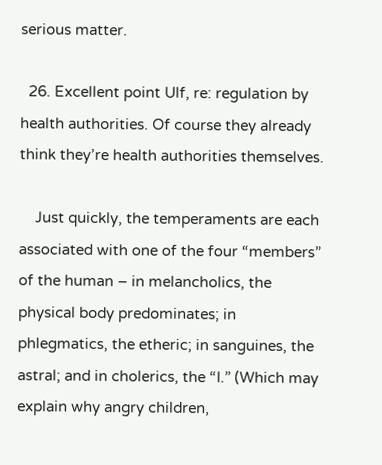serious matter.

  26. Excellent point Ulf, re: regulation by health authorities. Of course they already think they’re health authorities themselves.

    Just quickly, the temperaments are each associated with one of the four “members” of the human – in melancholics, the physical body predominates; in phlegmatics, the etheric; in sanguines, the astral; and in cholerics, the “I.” (Which may explain why angry children,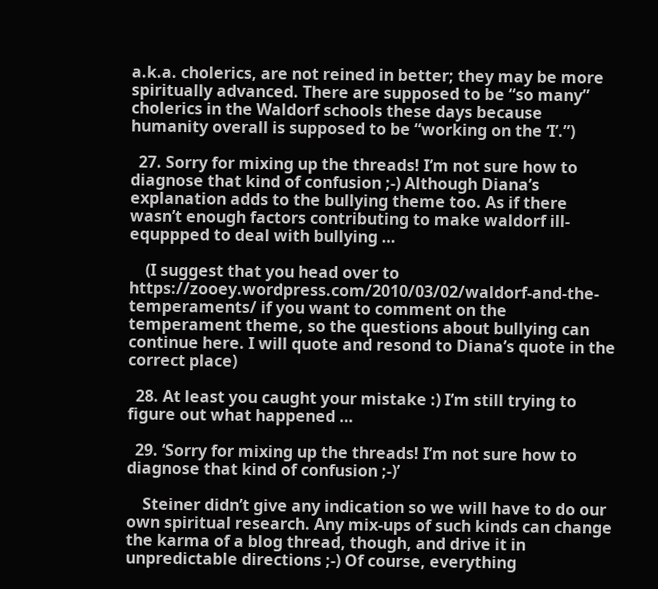a.k.a. cholerics, are not reined in better; they may be more spiritually advanced. There are supposed to be “so many” cholerics in the Waldorf schools these days because humanity overall is supposed to be “working on the ‘I’.”)

  27. Sorry for mixing up the threads! I’m not sure how to diagnose that kind of confusion ;-) Although Diana’s explanation adds to the bullying theme too. As if there wasn’t enough factors contributing to make waldorf ill-equppped to deal with bullying …

    (I suggest that you head over to https://zooey.wordpress.com/2010/03/02/waldorf-and-the-temperaments/ if you want to comment on the temperament theme, so the questions about bullying can continue here. I will quote and resond to Diana’s quote in the correct place)

  28. At least you caught your mistake :) I’m still trying to figure out what happened …

  29. ‘Sorry for mixing up the threads! I’m not sure how to diagnose that kind of confusion ;-)’

    Steiner didn’t give any indication so we will have to do our own spiritual research. Any mix-ups of such kinds can change the karma of a blog thread, though, and drive it in unpredictable directions ;-) Of course, everything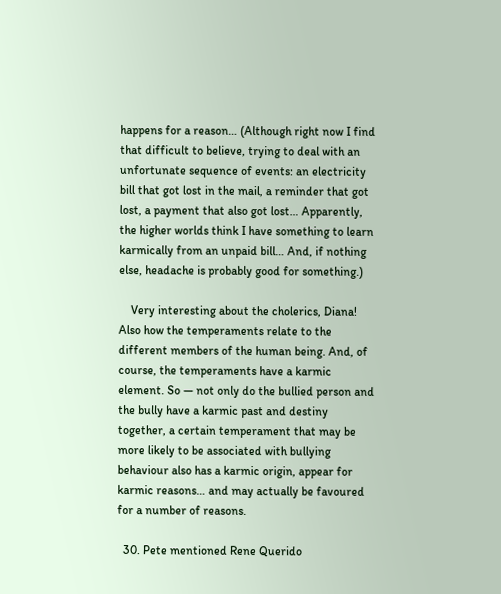happens for a reason… (Although right now I find that difficult to believe, trying to deal with an unfortunate sequence of events: an electricity bill that got lost in the mail, a reminder that got lost, a payment that also got lost… Apparently, the higher worlds think I have something to learn karmically from an unpaid bill… And, if nothing else, headache is probably good for something.)

    Very interesting about the cholerics, Diana! Also how the temperaments relate to the different members of the human being. And, of course, the temperaments have a karmic element. So — not only do the bullied person and the bully have a karmic past and destiny together, a certain temperament that may be more likely to be associated with bullying behaviour also has a karmic origin, appear for karmic reasons… and may actually be favoured for a number of reasons.

  30. Pete mentioned Rene Querido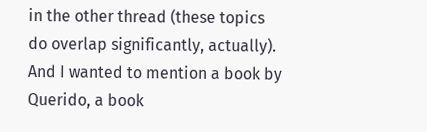in the other thread (these topics do overlap significantly, actually). And I wanted to mention a book by Querido, a book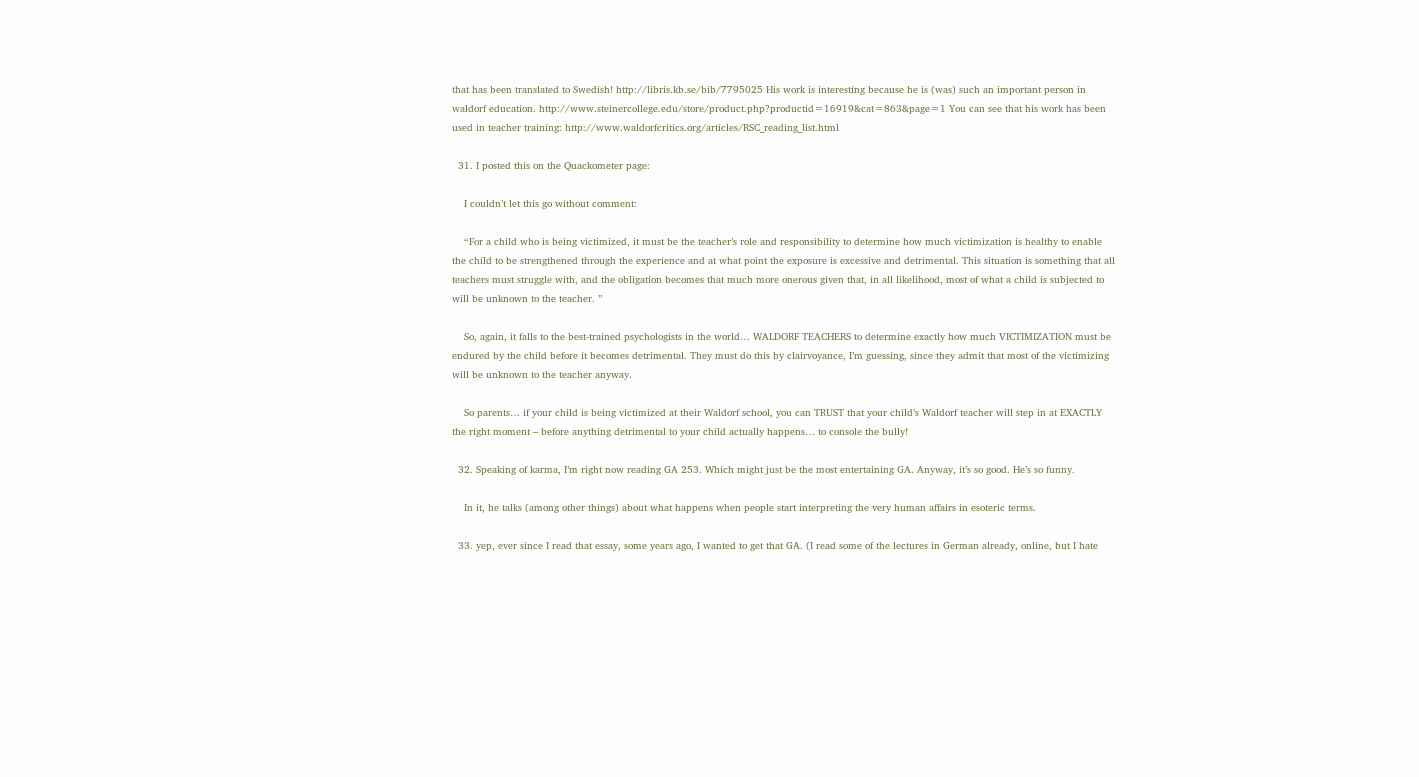that has been translated to Swedish! http://libris.kb.se/bib/7795025 His work is interesting because he is (was) such an important person in waldorf education. http://www.steinercollege.edu/store/product.php?productid=16919&cat=863&page=1 You can see that his work has been used in teacher training: http://www.waldorfcritics.org/articles/RSC_reading_list.html

  31. I posted this on the Quackometer page:

    I couldn’t let this go without comment:

    “For a child who is being victimized, it must be the teacher’s role and responsibility to determine how much victimization is healthy to enable the child to be strengthened through the experience and at what point the exposure is excessive and detrimental. This situation is something that all teachers must struggle with, and the obligation becomes that much more onerous given that, in all likelihood, most of what a child is subjected to will be unknown to the teacher. ”

    So, again, it falls to the best-trained psychologists in the world… WALDORF TEACHERS to determine exactly how much VICTIMIZATION must be endured by the child before it becomes detrimental. They must do this by clairvoyance, I’m guessing, since they admit that most of the victimizing will be unknown to the teacher anyway.

    So parents… if your child is being victimized at their Waldorf school, you can TRUST that your child’s Waldorf teacher will step in at EXACTLY the right moment – before anything detrimental to your child actually happens… to console the bully!

  32. Speaking of karma, I’m right now reading GA 253. Which might just be the most entertaining GA. Anyway, it’s so good. He’s so funny.

    In it, he talks (among other things) about what happens when people start interpreting the very human affairs in esoteric terms.

  33. yep, ever since I read that essay, some years ago, I wanted to get that GA. (I read some of the lectures in German already, online, but I hate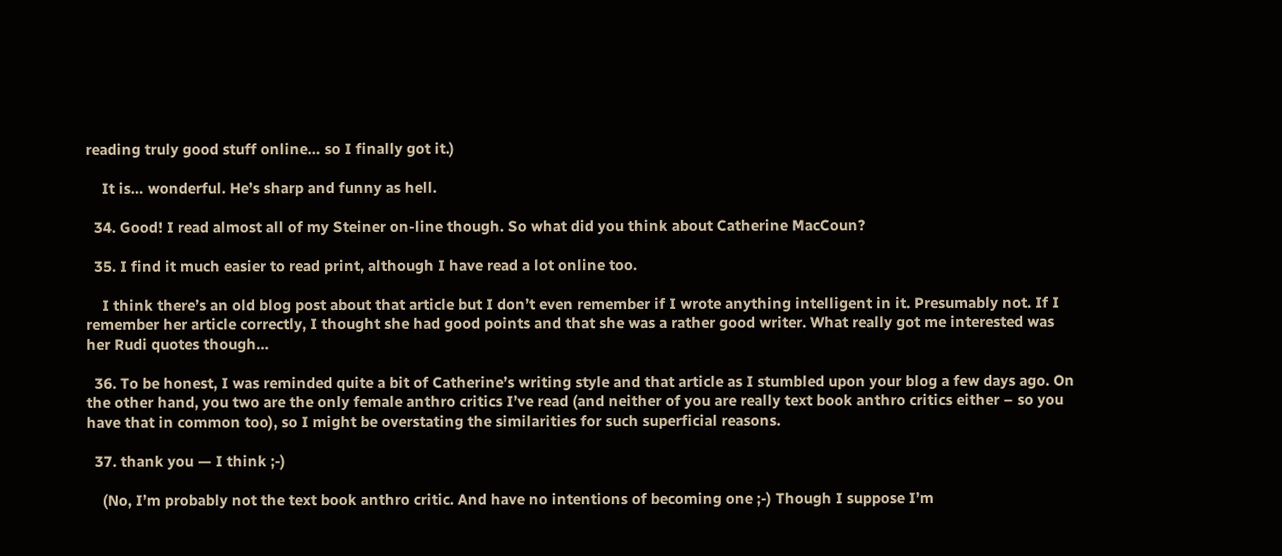reading truly good stuff online… so I finally got it.)

    It is… wonderful. He’s sharp and funny as hell.

  34. Good! I read almost all of my Steiner on-line though. So what did you think about Catherine MacCoun?

  35. I find it much easier to read print, although I have read a lot online too.

    I think there’s an old blog post about that article but I don’t even remember if I wrote anything intelligent in it. Presumably not. If I remember her article correctly, I thought she had good points and that she was a rather good writer. What really got me interested was her Rudi quotes though…

  36. To be honest, I was reminded quite a bit of Catherine’s writing style and that article as I stumbled upon your blog a few days ago. On the other hand, you two are the only female anthro critics I’ve read (and neither of you are really text book anthro critics either – so you have that in common too), so I might be overstating the similarities for such superficial reasons.

  37. thank you — I think ;-)

    (No, I’m probably not the text book anthro critic. And have no intentions of becoming one ;-) Though I suppose I’m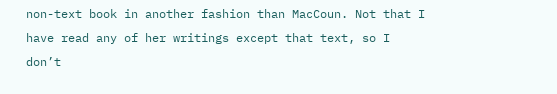non-text book in another fashion than MacCoun. Not that I have read any of her writings except that text, so I don’t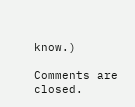know.)

Comments are closed.